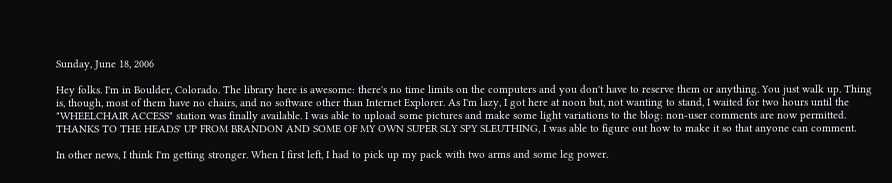Sunday, June 18, 2006

Hey folks. I'm in Boulder, Colorado. The library here is awesome: there's no time limits on the computers and you don't have to reserve them or anything. You just walk up. Thing is, though, most of them have no chairs, and no software other than Internet Explorer. As I'm lazy, I got here at noon but, not wanting to stand, I waited for two hours until the "WHEELCHAIR ACCESS" station was finally available. I was able to upload some pictures and make some light variations to the blog: non-user comments are now permitted. THANKS TO THE HEADS' UP FROM BRANDON AND SOME OF MY OWN SUPER SLY SPY SLEUTHING, I was able to figure out how to make it so that anyone can comment.

In other news, I think I'm getting stronger. When I first left, I had to pick up my pack with two arms and some leg power.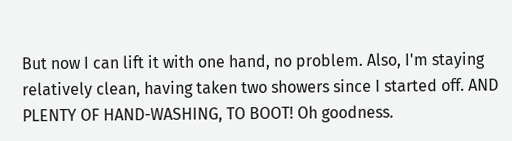But now I can lift it with one hand, no problem. Also, I'm staying relatively clean, having taken two showers since I started off. AND PLENTY OF HAND-WASHING, TO BOOT! Oh goodness.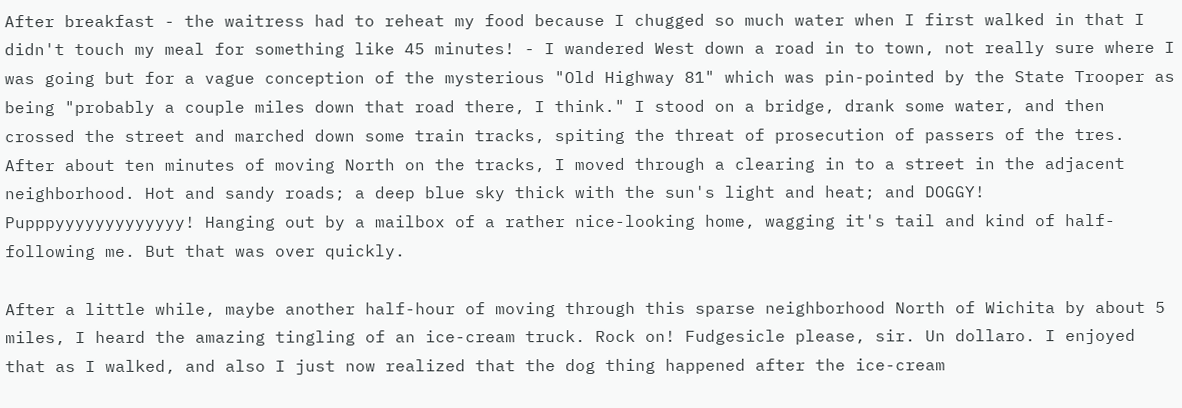After breakfast - the waitress had to reheat my food because I chugged so much water when I first walked in that I didn't touch my meal for something like 45 minutes! - I wandered West down a road in to town, not really sure where I was going but for a vague conception of the mysterious "Old Highway 81" which was pin-pointed by the State Trooper as being "probably a couple miles down that road there, I think." I stood on a bridge, drank some water, and then crossed the street and marched down some train tracks, spiting the threat of prosecution of passers of the tres. After about ten minutes of moving North on the tracks, I moved through a clearing in to a street in the adjacent neighborhood. Hot and sandy roads; a deep blue sky thick with the sun's light and heat; and DOGGY! Pupppyyyyyyyyyyyyy! Hanging out by a mailbox of a rather nice-looking home, wagging it's tail and kind of half-following me. But that was over quickly.

After a little while, maybe another half-hour of moving through this sparse neighborhood North of Wichita by about 5 miles, I heard the amazing tingling of an ice-cream truck. Rock on! Fudgesicle please, sir. Un dollaro. I enjoyed that as I walked, and also I just now realized that the dog thing happened after the ice-cream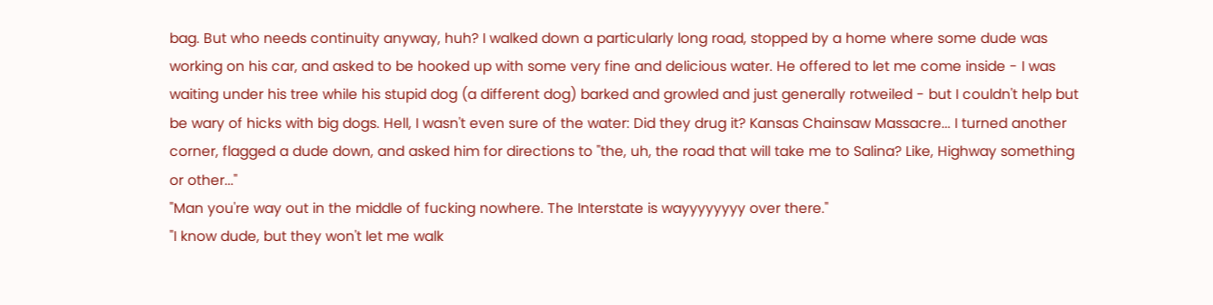bag. But who needs continuity anyway, huh? I walked down a particularly long road, stopped by a home where some dude was working on his car, and asked to be hooked up with some very fine and delicious water. He offered to let me come inside - I was waiting under his tree while his stupid dog (a different dog) barked and growled and just generally rotweiled - but I couldn't help but be wary of hicks with big dogs. Hell, I wasn't even sure of the water: Did they drug it? Kansas Chainsaw Massacre... I turned another corner, flagged a dude down, and asked him for directions to "the, uh, the road that will take me to Salina? Like, Highway something or other..."
"Man you're way out in the middle of fucking nowhere. The Interstate is wayyyyyyyy over there."
"I know dude, but they won't let me walk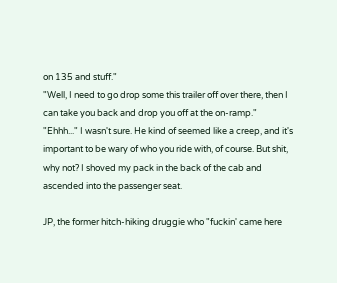on 135 and stuff."
"Well, I need to go drop some this trailer off over there, then I can take you back and drop you off at the on-ramp."
"Ehhh..." I wasn't sure. He kind of seemed like a creep, and it's important to be wary of who you ride with, of course. But shit, why not? I shoved my pack in the back of the cab and ascended into the passenger seat.

JP, the former hitch-hiking druggie who "fuckin' came here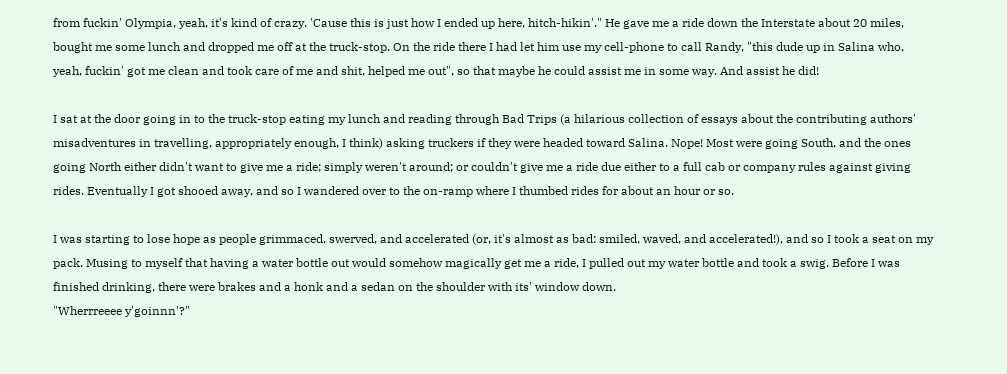from fuckin' Olympia, yeah, it's kind of crazy. 'Cause this is just how I ended up here, hitch-hikin'." He gave me a ride down the Interstate about 20 miles, bought me some lunch and dropped me off at the truck-stop. On the ride there I had let him use my cell-phone to call Randy, "this dude up in Salina who, yeah, fuckin' got me clean and took care of me and shit, helped me out", so that maybe he could assist me in some way. And assist he did!

I sat at the door going in to the truck-stop eating my lunch and reading through Bad Trips (a hilarious collection of essays about the contributing authors' misadventures in travelling, appropriately enough, I think) asking truckers if they were headed toward Salina. Nope! Most were going South, and the ones going North either didn't want to give me a ride; simply weren't around; or couldn't give me a ride due either to a full cab or company rules against giving rides. Eventually I got shooed away, and so I wandered over to the on-ramp where I thumbed rides for about an hour or so.

I was starting to lose hope as people grimmaced, swerved, and accelerated (or, it's almost as bad: smiled, waved, and accelerated!), and so I took a seat on my pack. Musing to myself that having a water bottle out would somehow magically get me a ride, I pulled out my water bottle and took a swig. Before I was finished drinking, there were brakes and a honk and a sedan on the shoulder with its' window down.
"Wherrreeee y'goinnn'?"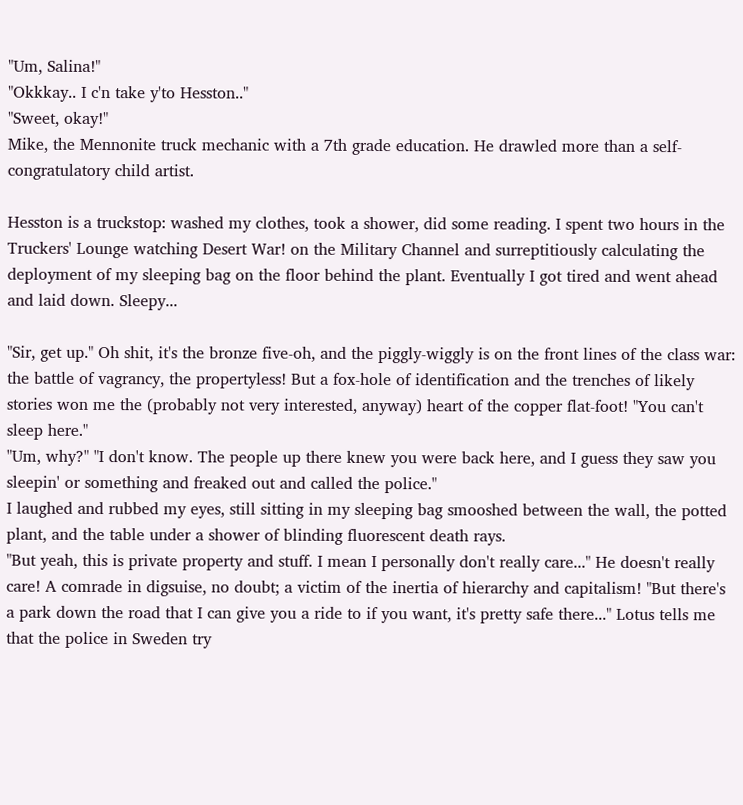"Um, Salina!"
"Okkkay.. I c'n take y'to Hesston.."
"Sweet, okay!"
Mike, the Mennonite truck mechanic with a 7th grade education. He drawled more than a self-congratulatory child artist.

Hesston is a truckstop: washed my clothes, took a shower, did some reading. I spent two hours in the Truckers' Lounge watching Desert War! on the Military Channel and surreptitiously calculating the deployment of my sleeping bag on the floor behind the plant. Eventually I got tired and went ahead and laid down. Sleepy...

"Sir, get up." Oh shit, it's the bronze five-oh, and the piggly-wiggly is on the front lines of the class war: the battle of vagrancy, the propertyless! But a fox-hole of identification and the trenches of likely stories won me the (probably not very interested, anyway) heart of the copper flat-foot! "You can't sleep here."
"Um, why?" "I don't know. The people up there knew you were back here, and I guess they saw you sleepin' or something and freaked out and called the police."
I laughed and rubbed my eyes, still sitting in my sleeping bag smooshed between the wall, the potted plant, and the table under a shower of blinding fluorescent death rays.
"But yeah, this is private property and stuff. I mean I personally don't really care..." He doesn't really care! A comrade in digsuise, no doubt; a victim of the inertia of hierarchy and capitalism! "But there's a park down the road that I can give you a ride to if you want, it's pretty safe there..." Lotus tells me that the police in Sweden try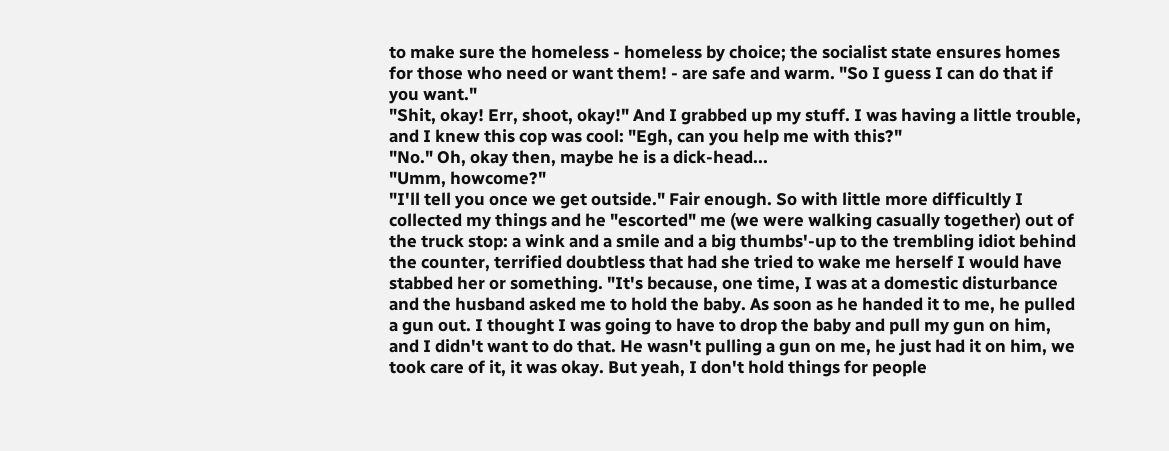to make sure the homeless - homeless by choice; the socialist state ensures homes for those who need or want them! - are safe and warm. "So I guess I can do that if you want."
"Shit, okay! Err, shoot, okay!" And I grabbed up my stuff. I was having a little trouble, and I knew this cop was cool: "Egh, can you help me with this?"
"No." Oh, okay then, maybe he is a dick-head...
"Umm, howcome?"
"I'll tell you once we get outside." Fair enough. So with little more difficultly I collected my things and he "escorted" me (we were walking casually together) out of the truck stop: a wink and a smile and a big thumbs'-up to the trembling idiot behind the counter, terrified doubtless that had she tried to wake me herself I would have stabbed her or something. "It's because, one time, I was at a domestic disturbance and the husband asked me to hold the baby. As soon as he handed it to me, he pulled a gun out. I thought I was going to have to drop the baby and pull my gun on him, and I didn't want to do that. He wasn't pulling a gun on me, he just had it on him, we took care of it, it was okay. But yeah, I don't hold things for people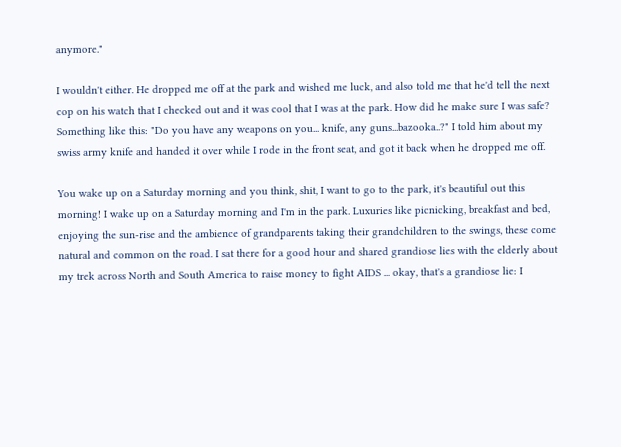anymore."

I wouldn't either. He dropped me off at the park and wished me luck, and also told me that he'd tell the next cop on his watch that I checked out and it was cool that I was at the park. How did he make sure I was safe? Something like this: "Do you have any weapons on you... knife, any guns...bazooka..?" I told him about my swiss army knife and handed it over while I rode in the front seat, and got it back when he dropped me off.

You wake up on a Saturday morning and you think, shit, I want to go to the park, it's beautiful out this morning! I wake up on a Saturday morning and I'm in the park. Luxuries like picnicking, breakfast and bed, enjoying the sun-rise and the ambience of grandparents taking their grandchildren to the swings, these come natural and common on the road. I sat there for a good hour and shared grandiose lies with the elderly about my trek across North and South America to raise money to fight AIDS ... okay, that's a grandiose lie: I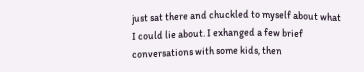just sat there and chuckled to myself about what I could lie about. I exhanged a few brief conversations with some kids, then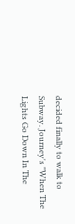decided finally to walk to Subway. Journey's "When The Lights Go Down In The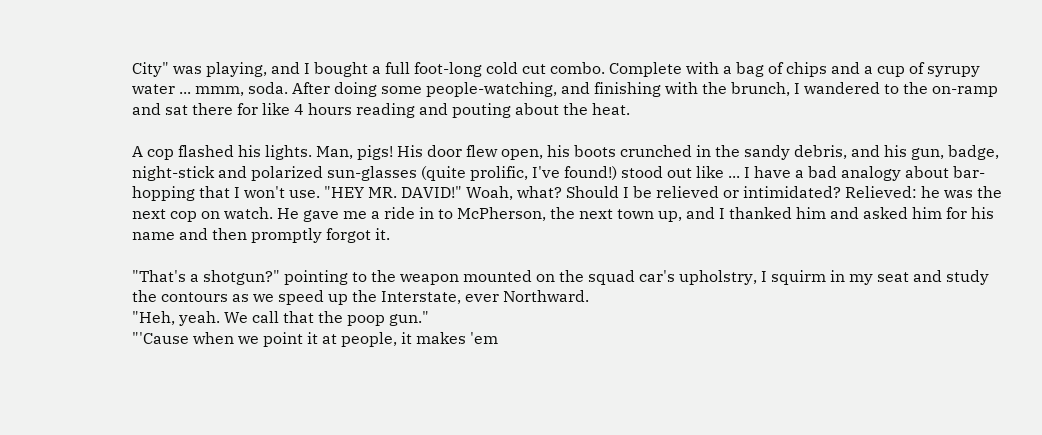City" was playing, and I bought a full foot-long cold cut combo. Complete with a bag of chips and a cup of syrupy water ... mmm, soda. After doing some people-watching, and finishing with the brunch, I wandered to the on-ramp and sat there for like 4 hours reading and pouting about the heat.

A cop flashed his lights. Man, pigs! His door flew open, his boots crunched in the sandy debris, and his gun, badge, night-stick and polarized sun-glasses (quite prolific, I've found!) stood out like ... I have a bad analogy about bar-hopping that I won't use. "HEY MR. DAVID!" Woah, what? Should I be relieved or intimidated? Relieved: he was the next cop on watch. He gave me a ride in to McPherson, the next town up, and I thanked him and asked him for his name and then promptly forgot it.

"That's a shotgun?" pointing to the weapon mounted on the squad car's upholstry, I squirm in my seat and study the contours as we speed up the Interstate, ever Northward.
"Heh, yeah. We call that the poop gun."
"'Cause when we point it at people, it makes 'em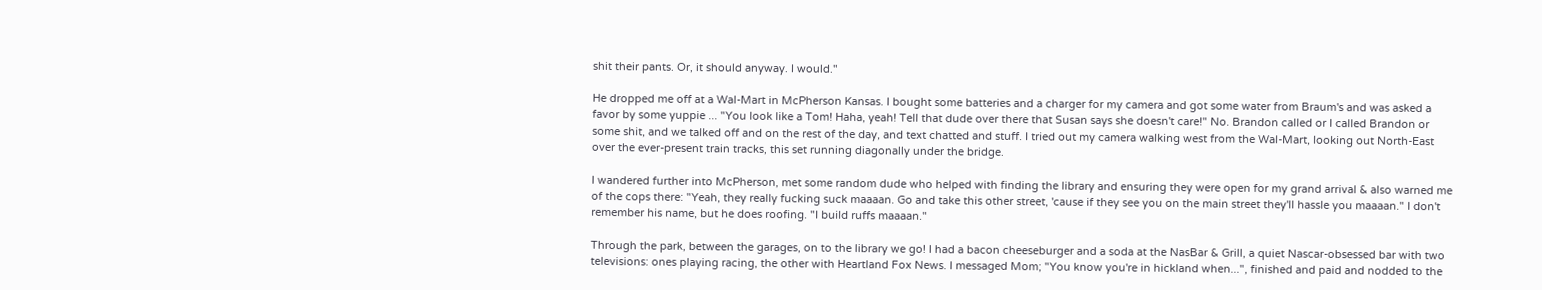shit their pants. Or, it should anyway. I would."

He dropped me off at a Wal-Mart in McPherson Kansas. I bought some batteries and a charger for my camera and got some water from Braum's and was asked a favor by some yuppie ... "You look like a Tom! Haha, yeah! Tell that dude over there that Susan says she doesn't care!" No. Brandon called or I called Brandon or some shit, and we talked off and on the rest of the day, and text chatted and stuff. I tried out my camera walking west from the Wal-Mart, looking out North-East over the ever-present train tracks, this set running diagonally under the bridge.

I wandered further into McPherson, met some random dude who helped with finding the library and ensuring they were open for my grand arrival & also warned me of the cops there: "Yeah, they really fucking suck maaaan. Go and take this other street, 'cause if they see you on the main street they'll hassle you maaaan." I don't remember his name, but he does roofing. "I build ruffs maaaan."

Through the park, between the garages, on to the library we go! I had a bacon cheeseburger and a soda at the NasBar & Grill, a quiet Nascar-obsessed bar with two televisions: ones playing racing, the other with Heartland Fox News. I messaged Mom; "You know you're in hickland when...", finished and paid and nodded to the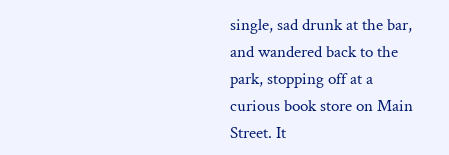single, sad drunk at the bar, and wandered back to the park, stopping off at a curious book store on Main Street. It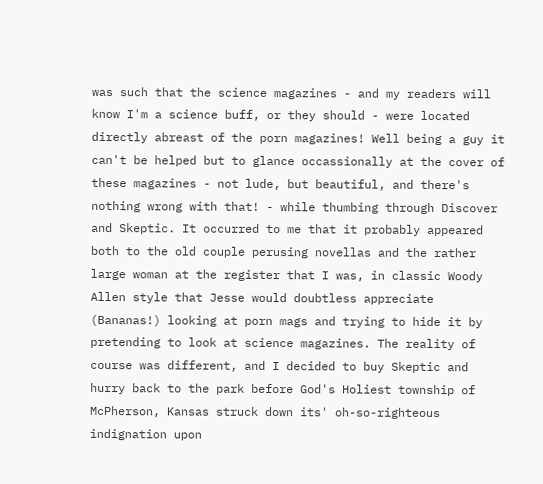was such that the science magazines - and my readers will know I'm a science buff, or they should - were located directly abreast of the porn magazines! Well being a guy it can't be helped but to glance occassionally at the cover of these magazines - not lude, but beautiful, and there's nothing wrong with that! - while thumbing through Discover and Skeptic. It occurred to me that it probably appeared both to the old couple perusing novellas and the rather large woman at the register that I was, in classic Woody Allen style that Jesse would doubtless appreciate (Bananas!) looking at porn mags and trying to hide it by pretending to look at science magazines. The reality of course was different, and I decided to buy Skeptic and hurry back to the park before God's Holiest township of McPherson, Kansas struck down its' oh-so-righteous indignation upon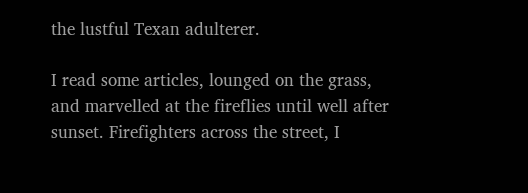the lustful Texan adulterer.

I read some articles, lounged on the grass, and marvelled at the fireflies until well after sunset. Firefighters across the street, I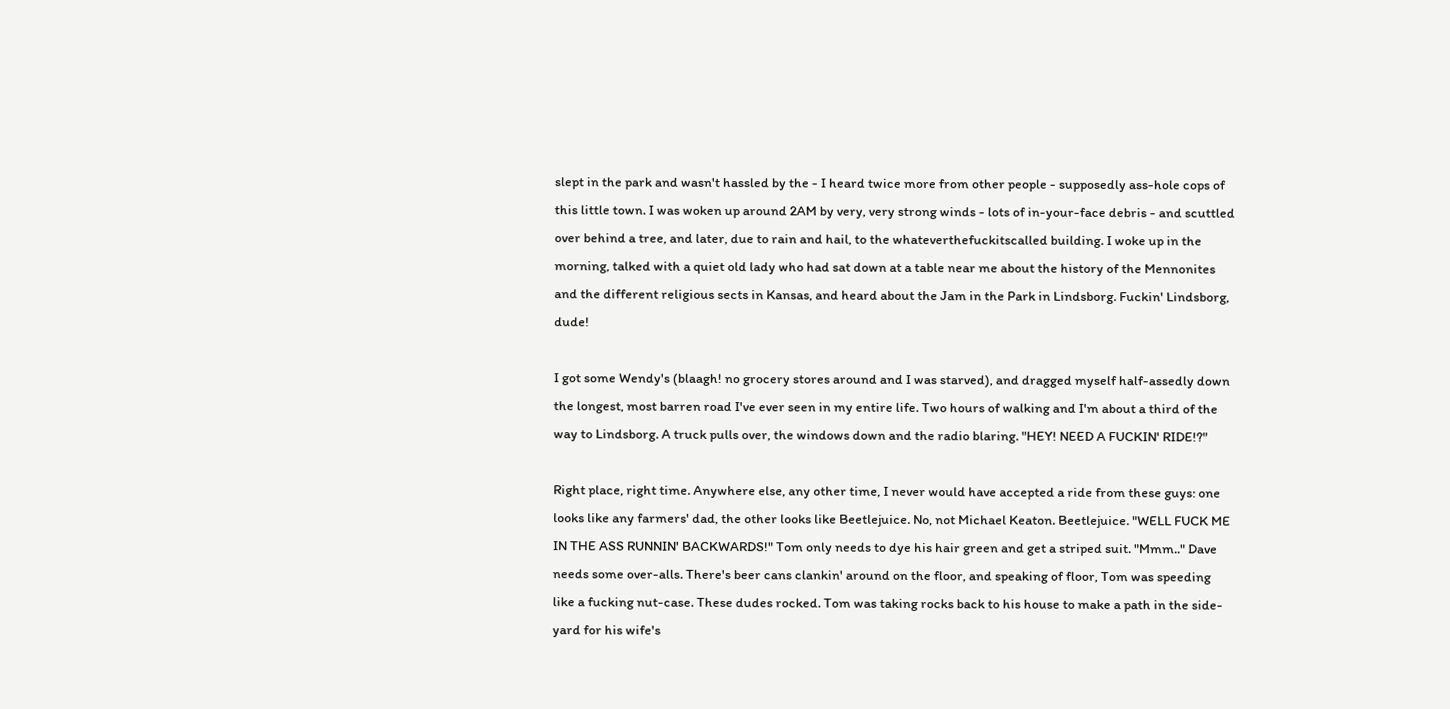slept in the park and wasn't hassled by the - I heard twice more from other people - supposedly ass-hole cops of this little town. I was woken up around 2AM by very, very strong winds - lots of in-your-face debris - and scuttled over behind a tree, and later, due to rain and hail, to the whateverthefuckitscalled building. I woke up in the morning, talked with a quiet old lady who had sat down at a table near me about the history of the Mennonites and the different religious sects in Kansas, and heard about the Jam in the Park in Lindsborg. Fuckin' Lindsborg, dude!

I got some Wendy's (blaagh! no grocery stores around and I was starved), and dragged myself half-assedly down the longest, most barren road I've ever seen in my entire life. Two hours of walking and I'm about a third of the way to Lindsborg. A truck pulls over, the windows down and the radio blaring. "HEY! NEED A FUCKIN' RIDE!?"

Right place, right time. Anywhere else, any other time, I never would have accepted a ride from these guys: one looks like any farmers' dad, the other looks like Beetlejuice. No, not Michael Keaton. Beetlejuice. "WELL FUCK ME IN THE ASS RUNNIN' BACKWARDS!" Tom only needs to dye his hair green and get a striped suit. "Mmm.." Dave needs some over-alls. There's beer cans clankin' around on the floor, and speaking of floor, Tom was speeding like a fucking nut-case. These dudes rocked. Tom was taking rocks back to his house to make a path in the side-yard for his wife's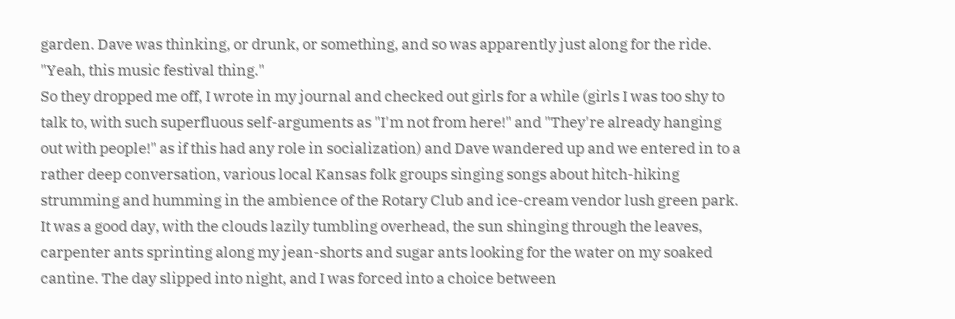garden. Dave was thinking, or drunk, or something, and so was apparently just along for the ride.
"Yeah, this music festival thing."
So they dropped me off, I wrote in my journal and checked out girls for a while (girls I was too shy to talk to, with such superfluous self-arguments as "I'm not from here!" and "They're already hanging out with people!" as if this had any role in socialization) and Dave wandered up and we entered in to a rather deep conversation, various local Kansas folk groups singing songs about hitch-hiking strumming and humming in the ambience of the Rotary Club and ice-cream vendor lush green park. It was a good day, with the clouds lazily tumbling overhead, the sun shinging through the leaves, carpenter ants sprinting along my jean-shorts and sugar ants looking for the water on my soaked cantine. The day slipped into night, and I was forced into a choice between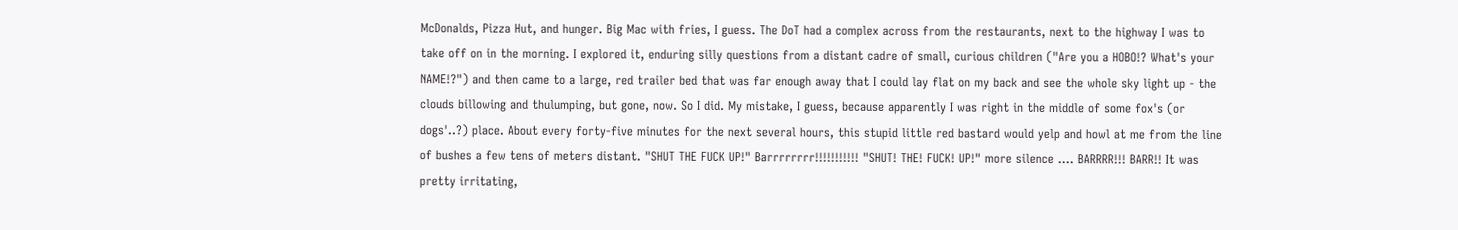McDonalds, Pizza Hut, and hunger. Big Mac with fries, I guess. The DoT had a complex across from the restaurants, next to the highway I was to take off on in the morning. I explored it, enduring silly questions from a distant cadre of small, curious children ("Are you a HOBO!? What's your NAME!?") and then came to a large, red trailer bed that was far enough away that I could lay flat on my back and see the whole sky light up - the clouds billowing and thulumping, but gone, now. So I did. My mistake, I guess, because apparently I was right in the middle of some fox's (or dogs'..?) place. About every forty-five minutes for the next several hours, this stupid little red bastard would yelp and howl at me from the line of bushes a few tens of meters distant. "SHUT THE FUCK UP!" Barrrrrrrr!!!!!!!!!!! "SHUT! THE! FUCK! UP!" more silence .... BARRRR!!! BARR!! It was pretty irritating,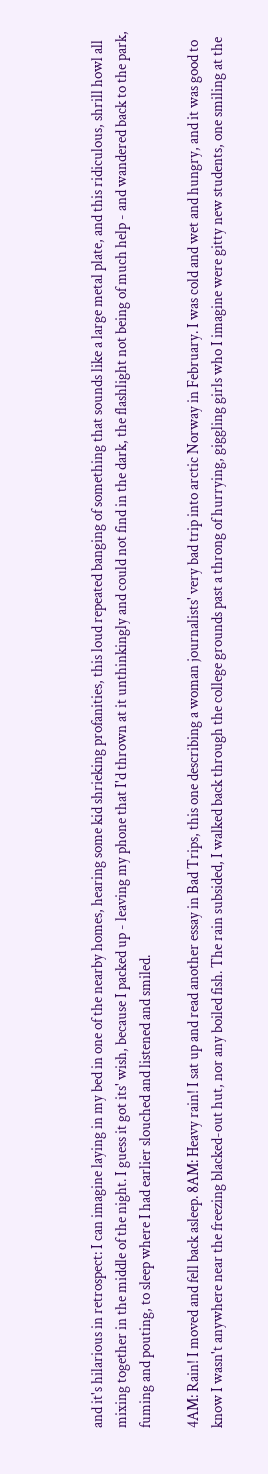and it's hilarious in retrospect: I can imagine laying in my bed in one of the nearby homes, hearing some kid shrieking profanities, this loud repeated banging of something that sounds like a large metal plate, and this ridiculous, shrill howl all mixing together in the middle of the night. I guess it got its' wish, because I packed up - leaving my phone that I'd thrown at it unthinkingly and could not find in the dark, the flashlight not being of much help - and wandered back to the park, fuming and pouting, to sleep where I had earlier slouched and listened and smiled.

4AM: Rain! I moved and fell back asleep. 8AM: Heavy rain! I sat up and read another essay in Bad Trips, this one describing a woman journalists' very bad trip into arctic Norway in February. I was cold and wet and hungry, and it was good to know I wasn't anywhere near the freezing blacked-out hut, nor any boiled fish. The rain subsided, I walked back through the college grounds past a throng of hurrying, giggling girls who I imagine were gitty new students, one smiling at the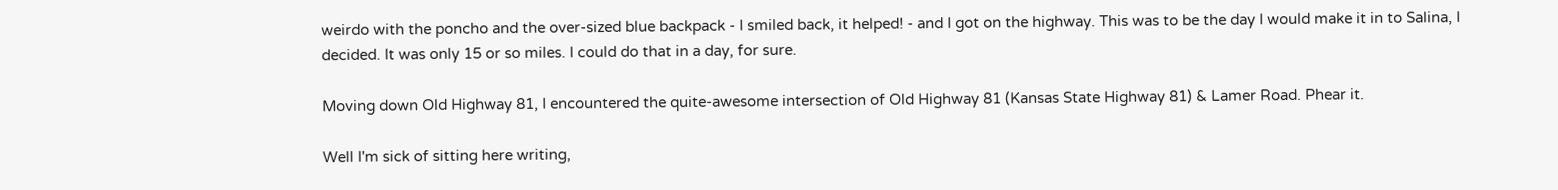weirdo with the poncho and the over-sized blue backpack - I smiled back, it helped! - and I got on the highway. This was to be the day I would make it in to Salina, I decided. It was only 15 or so miles. I could do that in a day, for sure.

Moving down Old Highway 81, I encountered the quite-awesome intersection of Old Highway 81 (Kansas State Highway 81) & Lamer Road. Phear it.

Well I'm sick of sitting here writing,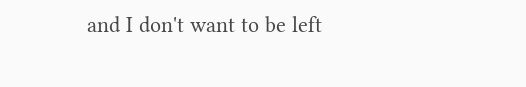and I don't want to be left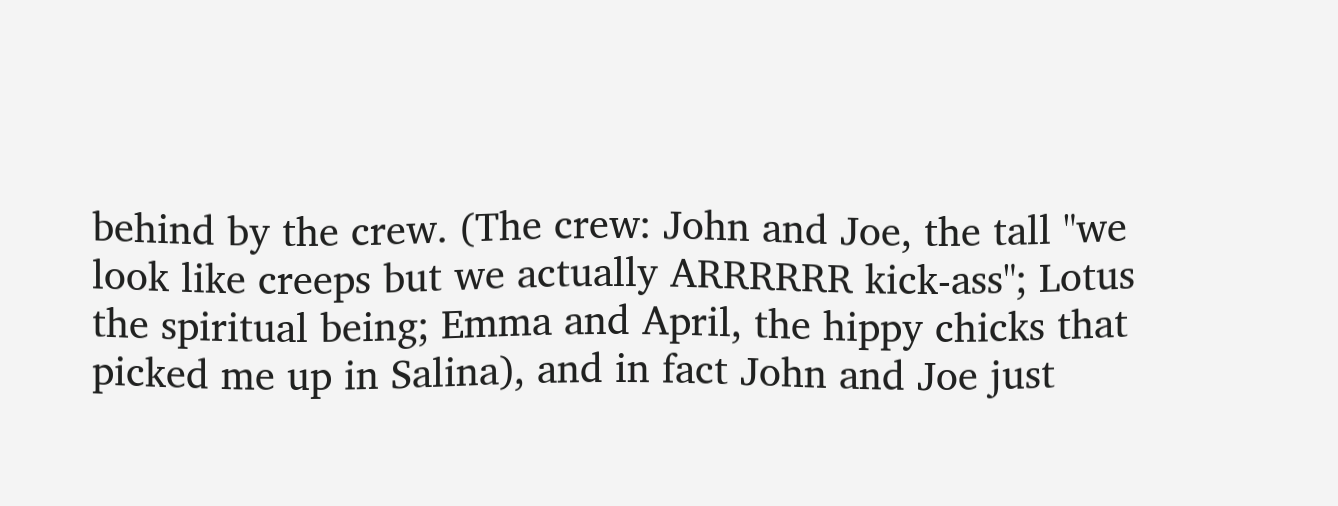behind by the crew. (The crew: John and Joe, the tall "we look like creeps but we actually ARRRRRR kick-ass"; Lotus the spiritual being; Emma and April, the hippy chicks that picked me up in Salina), and in fact John and Joe just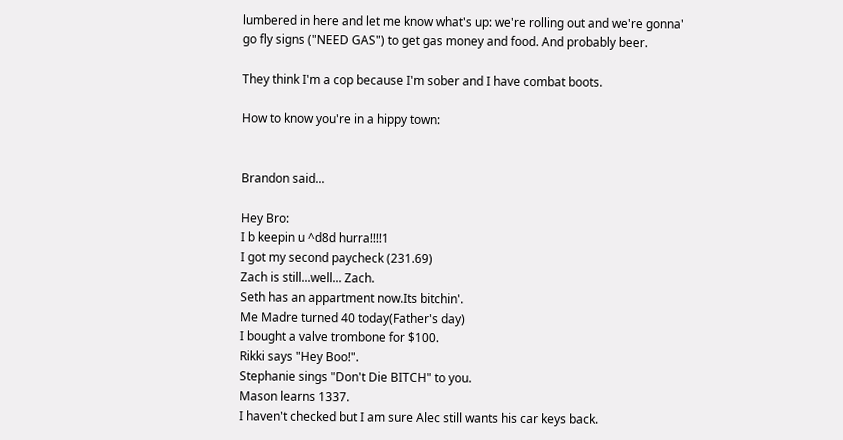lumbered in here and let me know what's up: we're rolling out and we're gonna' go fly signs ("NEED GAS") to get gas money and food. And probably beer.

They think I'm a cop because I'm sober and I have combat boots.

How to know you're in a hippy town:


Brandon said...

Hey Bro:
I b keepin u ^d8d hurra!!!!1
I got my second paycheck (231.69)
Zach is still...well... Zach.
Seth has an appartment now.Its bitchin'.
Me Madre turned 40 today(Father's day)
I bought a valve trombone for $100.
Rikki says "Hey Boo!".
Stephanie sings "Don't Die BITCH" to you.
Mason learns 1337.
I haven't checked but I am sure Alec still wants his car keys back.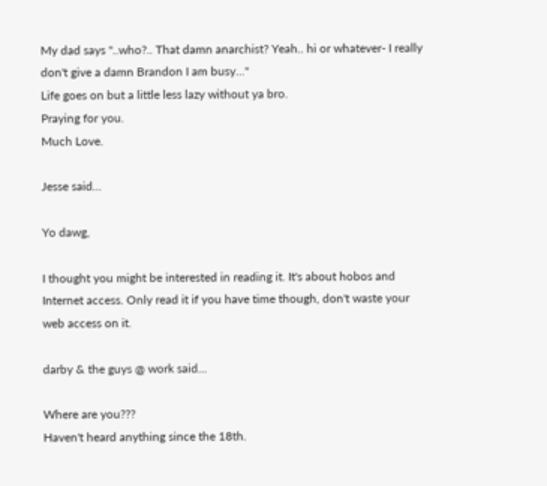My dad says "..who?.. That damn anarchist? Yeah.. hi or whatever- I really don't give a damn Brandon I am busy..."
Life goes on but a little less lazy without ya bro.
Praying for you.
Much Love.

Jesse said...

Yo dawg,

I thought you might be interested in reading it. It's about hobos and Internet access. Only read it if you have time though, don't waste your web access on it.

darby & the guys @ work said...

Where are you???
Haven't heard anything since the 18th.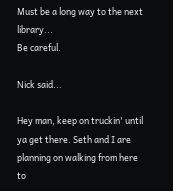Must be a long way to the next library...
Be careful.

Nick said...

Hey man, keep on truckin' until ya get there. Seth and I are planning on walking from here to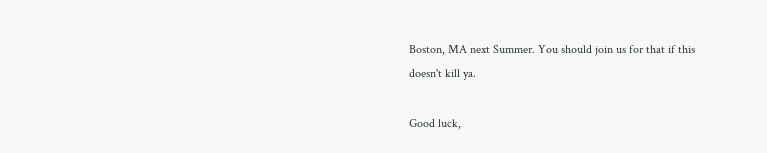Boston, MA next Summer. You should join us for that if this doesn't kill ya.

Good luck,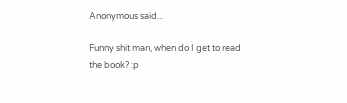Anonymous said...

Funny shit man, when do I get to read the book? :p